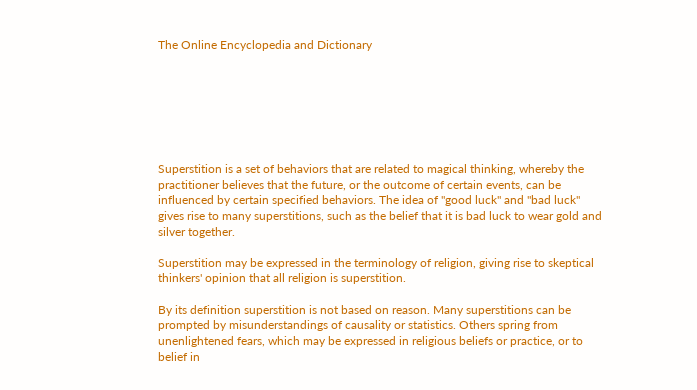The Online Encyclopedia and Dictionary







Superstition is a set of behaviors that are related to magical thinking, whereby the practitioner believes that the future, or the outcome of certain events, can be influenced by certain specified behaviors. The idea of "good luck" and "bad luck" gives rise to many superstitions, such as the belief that it is bad luck to wear gold and silver together.

Superstition may be expressed in the terminology of religion, giving rise to skeptical thinkers' opinion that all religion is superstition.

By its definition superstition is not based on reason. Many superstitions can be prompted by misunderstandings of causality or statistics. Others spring from unenlightened fears, which may be expressed in religious beliefs or practice, or to belief in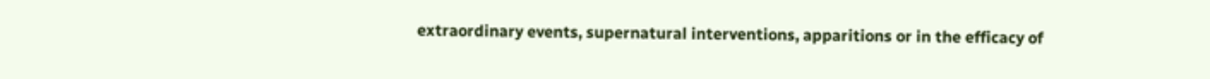extraordinary events, supernatural interventions, apparitions or in the efficacy of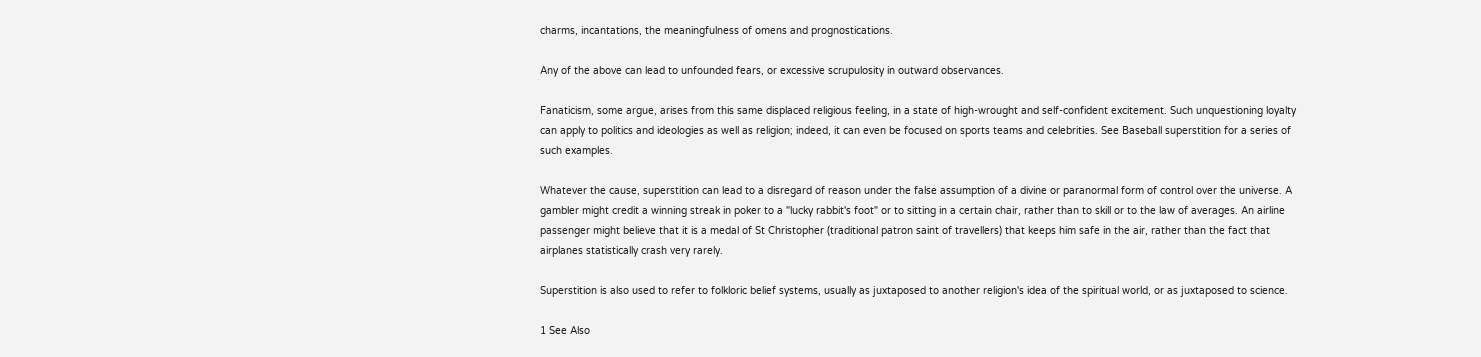charms, incantations, the meaningfulness of omens and prognostications.

Any of the above can lead to unfounded fears, or excessive scrupulosity in outward observances.

Fanaticism, some argue, arises from this same displaced religious feeling, in a state of high-wrought and self-confident excitement. Such unquestioning loyalty can apply to politics and ideologies as well as religion; indeed, it can even be focused on sports teams and celebrities. See Baseball superstition for a series of such examples.

Whatever the cause, superstition can lead to a disregard of reason under the false assumption of a divine or paranormal form of control over the universe. A gambler might credit a winning streak in poker to a "lucky rabbit's foot" or to sitting in a certain chair, rather than to skill or to the law of averages. An airline passenger might believe that it is a medal of St Christopher (traditional patron saint of travellers) that keeps him safe in the air, rather than the fact that airplanes statistically crash very rarely.

Superstition is also used to refer to folkloric belief systems, usually as juxtaposed to another religion's idea of the spiritual world, or as juxtaposed to science.

1 See Also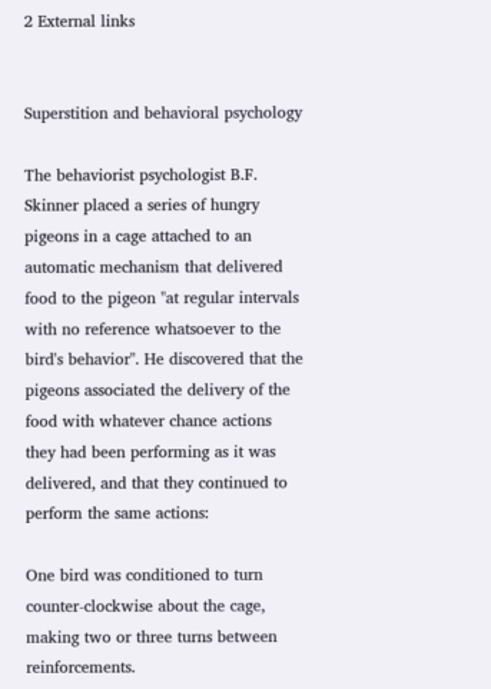2 External links


Superstition and behavioral psychology

The behaviorist psychologist B.F. Skinner placed a series of hungry pigeons in a cage attached to an automatic mechanism that delivered food to the pigeon "at regular intervals with no reference whatsoever to the bird's behavior". He discovered that the pigeons associated the delivery of the food with whatever chance actions they had been performing as it was delivered, and that they continued to perform the same actions:

One bird was conditioned to turn counter-clockwise about the cage, making two or three turns between reinforcements.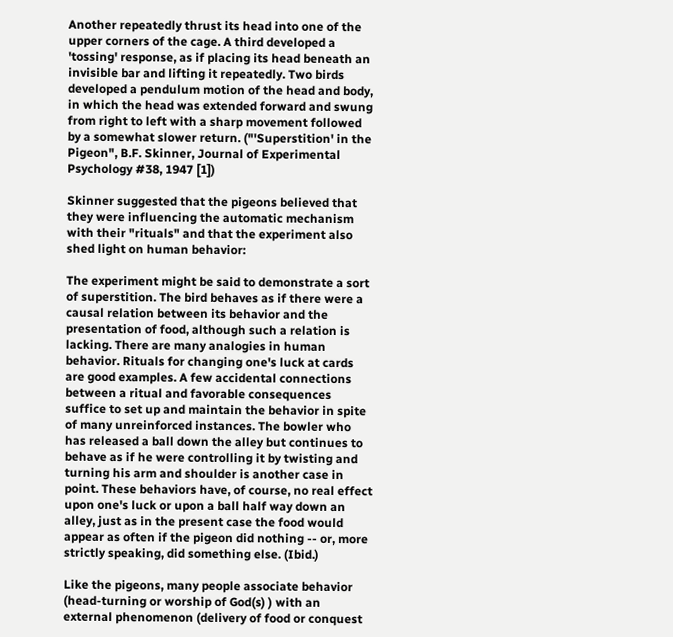Another repeatedly thrust its head into one of the upper corners of the cage. A third developed a 'tossing' response, as if placing its head beneath an invisible bar and lifting it repeatedly. Two birds developed a pendulum motion of the head and body, in which the head was extended forward and swung from right to left with a sharp movement followed by a somewhat slower return. ("'Superstition' in the Pigeon", B.F. Skinner, Journal of Experimental Psychology #38, 1947 [1])

Skinner suggested that the pigeons believed that they were influencing the automatic mechanism with their "rituals" and that the experiment also shed light on human behavior:

The experiment might be said to demonstrate a sort of superstition. The bird behaves as if there were a causal relation between its behavior and the presentation of food, although such a relation is lacking. There are many analogies in human behavior. Rituals for changing one's luck at cards are good examples. A few accidental connections between a ritual and favorable consequences suffice to set up and maintain the behavior in spite of many unreinforced instances. The bowler who has released a ball down the alley but continues to behave as if he were controlling it by twisting and turning his arm and shoulder is another case in point. These behaviors have, of course, no real effect upon one's luck or upon a ball half way down an alley, just as in the present case the food would appear as often if the pigeon did nothing -- or, more strictly speaking, did something else. (Ibid.)

Like the pigeons, many people associate behavior (head-turning or worship of God(s) ) with an external phenomenon (delivery of food or conquest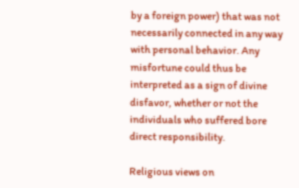by a foreign power) that was not necessarily connected in any way with personal behavior. Any misfortune could thus be interpreted as a sign of divine disfavor, whether or not the individuals who suffered bore direct responsibility.

Religious views on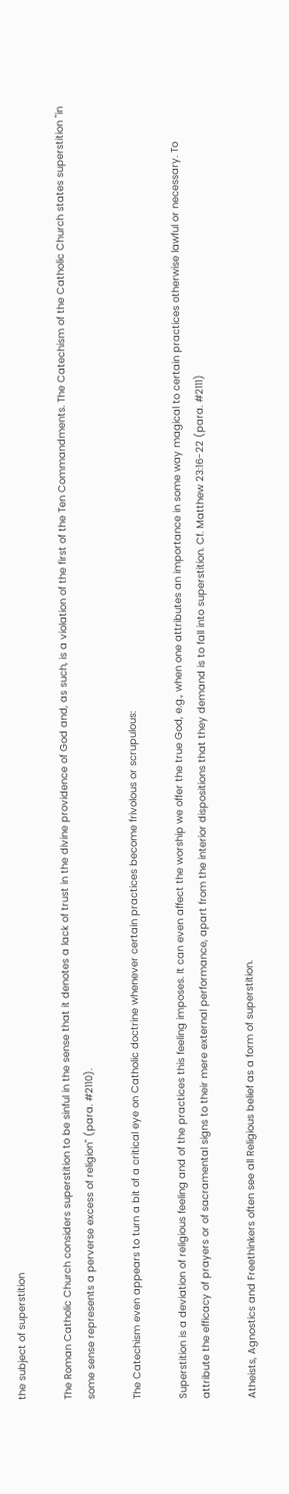the subject of superstition

The Roman Catholic Church considers superstition to be sinful in the sense that it denotes a lack of trust in the divine providence of God and, as such, is a violation of the first of the Ten Commandments. The Catechism of the Catholic Church states superstition "in some sense represents a perverse excess of religion" (para. #2110).

The Catechism even appears to turn a bit of a critical eye on Catholic doctrine whenever certain practices become frivolous or scrupulous:

Superstition is a deviation of religious feeling and of the practices this feeling imposes. It can even affect the worship we offer the true God, e.g., when one attributes an importance in some way magical to certain practices otherwise lawful or necessary. To attribute the efficacy of prayers or of sacramental signs to their mere external performance, apart from the interior dispositions that they demand is to fall into superstition. Cf. Matthew 23:16-22 (para. #2111)

Atheists, Agnostics and Freethinkers often see all Religious belief as a form of superstition.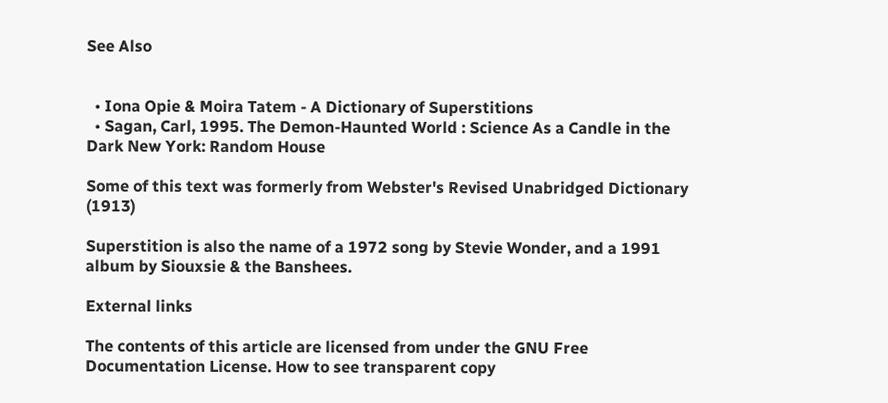See Also


  • Iona Opie & Moira Tatem - A Dictionary of Superstitions
  • Sagan, Carl, 1995. The Demon-Haunted World : Science As a Candle in the Dark New York: Random House

Some of this text was formerly from Webster's Revised Unabridged Dictionary (1913)

Superstition is also the name of a 1972 song by Stevie Wonder, and a 1991 album by Siouxsie & the Banshees.

External links

The contents of this article are licensed from under the GNU Free Documentation License. How to see transparent copy